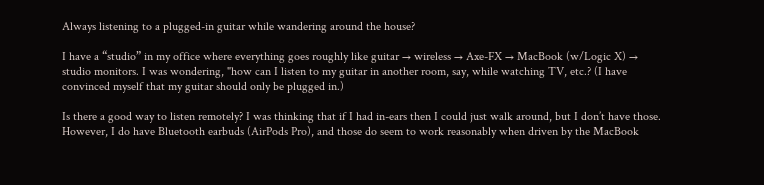Always listening to a plugged-in guitar while wandering around the house?

I have a “studio” in my office where everything goes roughly like guitar → wireless → Axe-FX → MacBook (w/Logic X) → studio monitors. I was wondering, "how can I listen to my guitar in another room, say, while watching TV, etc.? (I have convinced myself that my guitar should only be plugged in.)

Is there a good way to listen remotely? I was thinking that if I had in-ears then I could just walk around, but I don’t have those. However, I do have Bluetooth earbuds (AirPods Pro), and those do seem to work reasonably when driven by the MacBook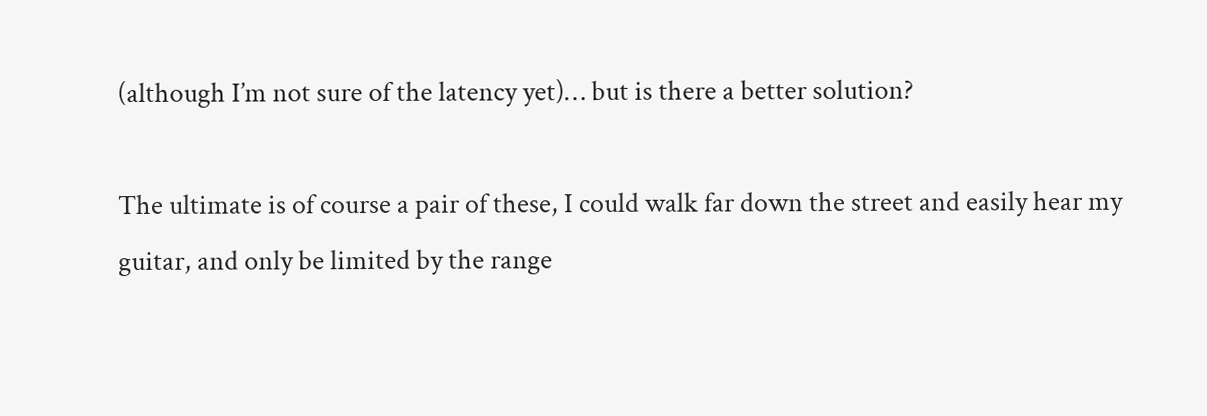(although I’m not sure of the latency yet)… but is there a better solution?

The ultimate is of course a pair of these, I could walk far down the street and easily hear my guitar, and only be limited by the range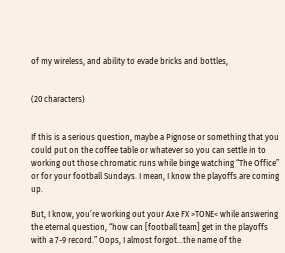of my wireless, and ability to evade bricks and bottles,


(20 characters)


If this is a serious question, maybe a Pignose or something that you could put on the coffee table or whatever so you can settle in to working out those chromatic runs while binge watching “The Office” or for your football Sundays. I mean, I know the playoffs are coming up.

But, I know, you’re working out your Axe FX >TONE< while answering the eternal question, “how can [football team] get in the playoffs with a 7-9 record.” Oops, I almost forgot…the name of the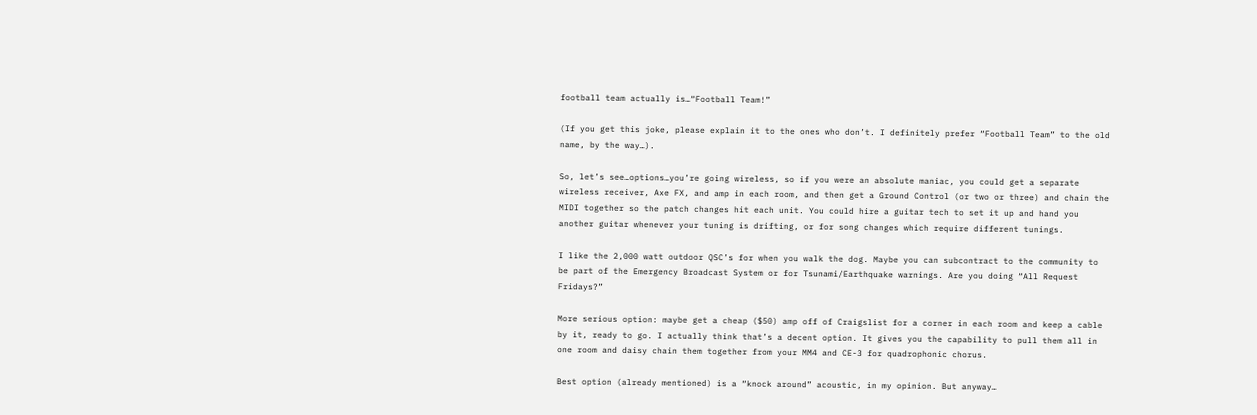football team actually is…“Football Team!”

(If you get this joke, please explain it to the ones who don’t. I definitely prefer “Football Team” to the old name, by the way…).

So, let’s see…options…you’re going wireless, so if you were an absolute maniac, you could get a separate wireless receiver, Axe FX, and amp in each room, and then get a Ground Control (or two or three) and chain the MIDI together so the patch changes hit each unit. You could hire a guitar tech to set it up and hand you another guitar whenever your tuning is drifting, or for song changes which require different tunings.

I like the 2,000 watt outdoor QSC’s for when you walk the dog. Maybe you can subcontract to the community to be part of the Emergency Broadcast System or for Tsunami/Earthquake warnings. Are you doing “All Request Fridays?”

More serious option: maybe get a cheap ($50) amp off of Craigslist for a corner in each room and keep a cable by it, ready to go. I actually think that’s a decent option. It gives you the capability to pull them all in one room and daisy chain them together from your MM4 and CE-3 for quadrophonic chorus.

Best option (already mentioned) is a “knock around” acoustic, in my opinion. But anyway…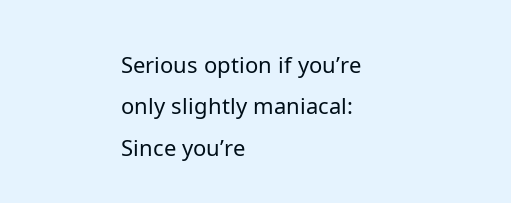Serious option if you’re only slightly maniacal: Since you’re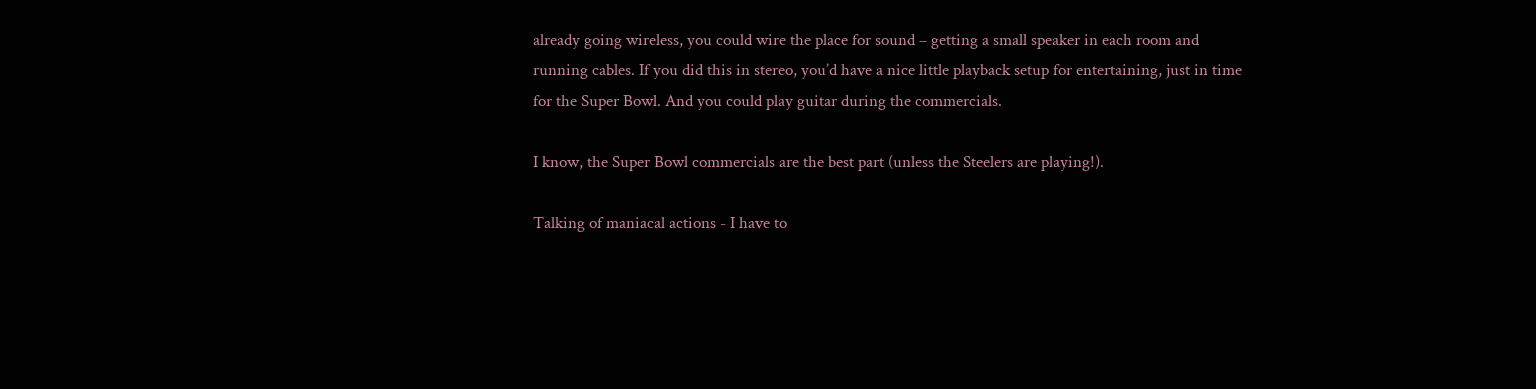already going wireless, you could wire the place for sound – getting a small speaker in each room and running cables. If you did this in stereo, you’d have a nice little playback setup for entertaining, just in time for the Super Bowl. And you could play guitar during the commercials.

I know, the Super Bowl commercials are the best part (unless the Steelers are playing!).

Talking of maniacal actions - I have to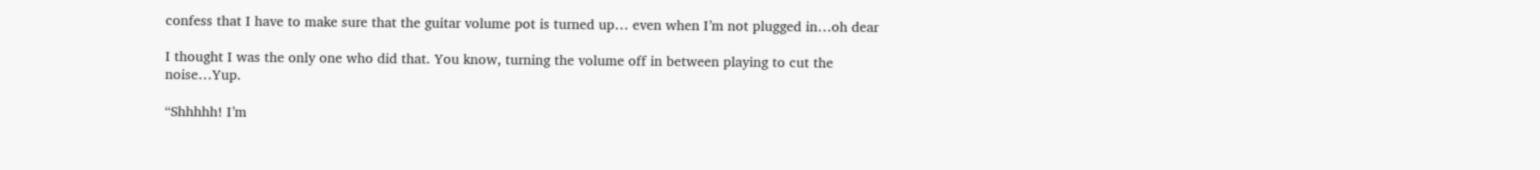confess that I have to make sure that the guitar volume pot is turned up… even when I’m not plugged in…oh dear

I thought I was the only one who did that. You know, turning the volume off in between playing to cut the noise…Yup.

“Shhhhh! I’m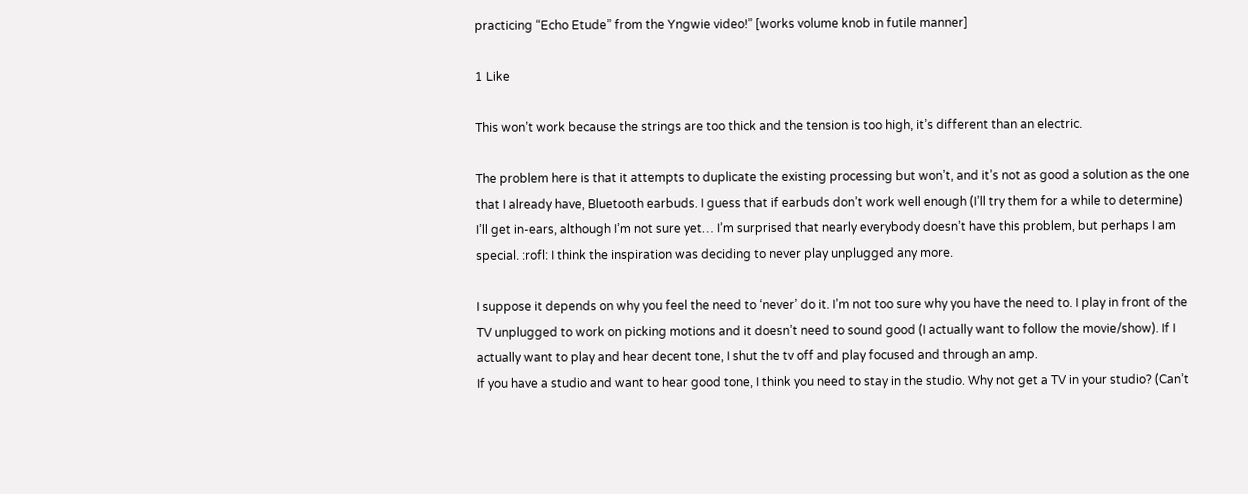practicing “Echo Etude” from the Yngwie video!” [works volume knob in futile manner]

1 Like

This won’t work because the strings are too thick and the tension is too high, it’s different than an electric.

The problem here is that it attempts to duplicate the existing processing but won’t, and it’s not as good a solution as the one that I already have, Bluetooth earbuds. I guess that if earbuds don’t work well enough (I’ll try them for a while to determine) I’ll get in-ears, although I’m not sure yet… I’m surprised that nearly everybody doesn’t have this problem, but perhaps I am special. :rofl: I think the inspiration was deciding to never play unplugged any more.

I suppose it depends on why you feel the need to ‘never’ do it. I’m not too sure why you have the need to. I play in front of the TV unplugged to work on picking motions and it doesn’t need to sound good (I actually want to follow the movie/show). If I actually want to play and hear decent tone, I shut the tv off and play focused and through an amp.
If you have a studio and want to hear good tone, I think you need to stay in the studio. Why not get a TV in your studio? (Can’t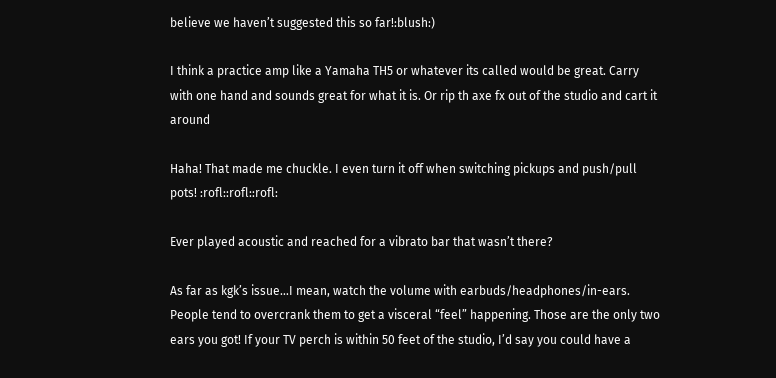believe we haven’t suggested this so far!:blush:)

I think a practice amp like a Yamaha TH5 or whatever its called would be great. Carry with one hand and sounds great for what it is. Or rip th axe fx out of the studio and cart it around

Haha! That made me chuckle. I even turn it off when switching pickups and push/pull pots! :rofl::rofl::rofl:

Ever played acoustic and reached for a vibrato bar that wasn’t there?

As far as kgk’s issue…I mean, watch the volume with earbuds/headphones/in-ears. People tend to overcrank them to get a visceral “feel” happening. Those are the only two ears you got! If your TV perch is within 50 feet of the studio, I’d say you could have a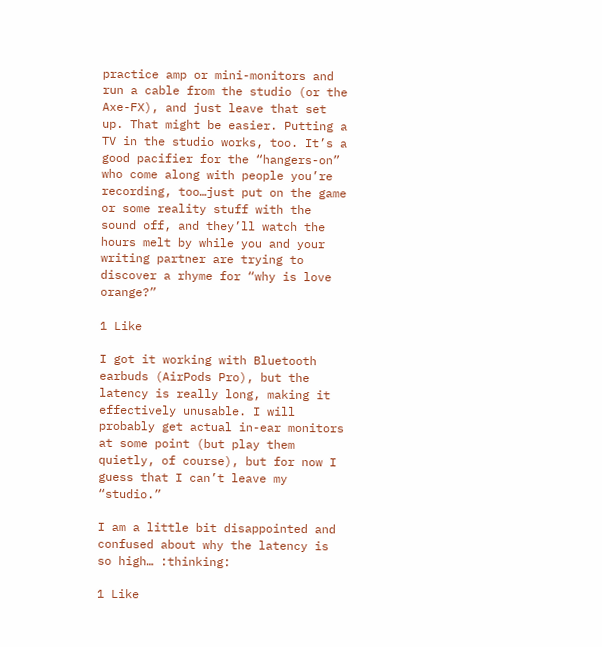practice amp or mini-monitors and run a cable from the studio (or the Axe-FX), and just leave that set up. That might be easier. Putting a TV in the studio works, too. It’s a good pacifier for the “hangers-on” who come along with people you’re recording, too…just put on the game or some reality stuff with the sound off, and they’ll watch the hours melt by while you and your writing partner are trying to discover a rhyme for “why is love orange?”

1 Like

I got it working with Bluetooth earbuds (AirPods Pro), but the latency is really long, making it effectively unusable. I will probably get actual in-ear monitors at some point (but play them quietly, of course), but for now I guess that I can’t leave my “studio.”

I am a little bit disappointed and confused about why the latency is so high… :thinking:

1 Like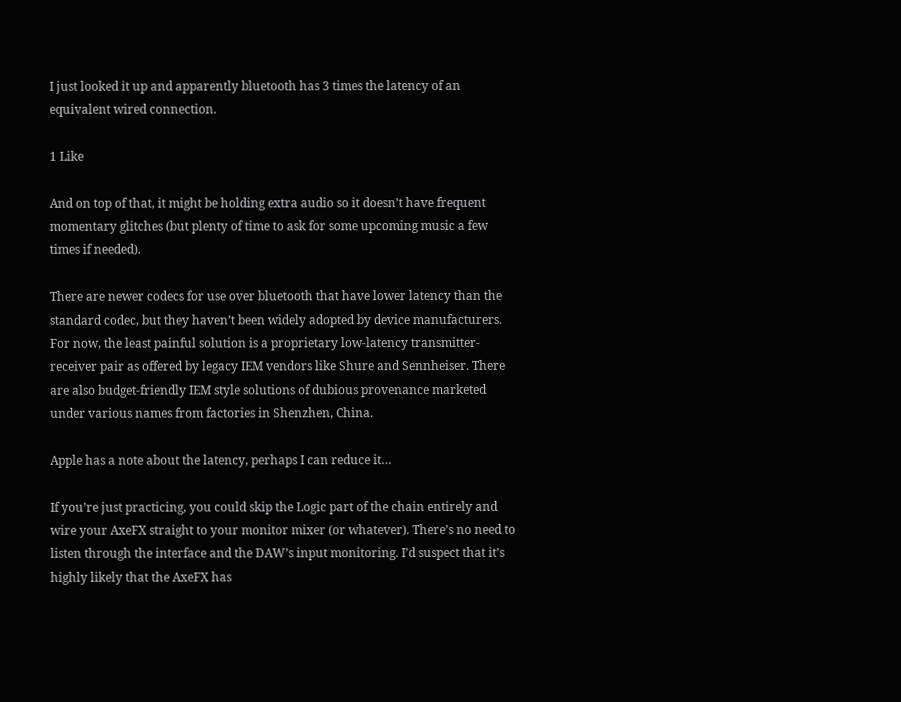I just looked it up and apparently bluetooth has 3 times the latency of an equivalent wired connection.

1 Like

And on top of that, it might be holding extra audio so it doesn’t have frequent momentary glitches (but plenty of time to ask for some upcoming music a few times if needed).

There are newer codecs for use over bluetooth that have lower latency than the standard codec, but they haven’t been widely adopted by device manufacturers. For now, the least painful solution is a proprietary low-latency transmitter-receiver pair as offered by legacy IEM vendors like Shure and Sennheiser. There are also budget-friendly IEM style solutions of dubious provenance marketed under various names from factories in Shenzhen, China.

Apple has a note about the latency, perhaps I can reduce it…

If you’re just practicing, you could skip the Logic part of the chain entirely and wire your AxeFX straight to your monitor mixer (or whatever). There’s no need to listen through the interface and the DAW’s input monitoring. I’d suspect that it’s highly likely that the AxeFX has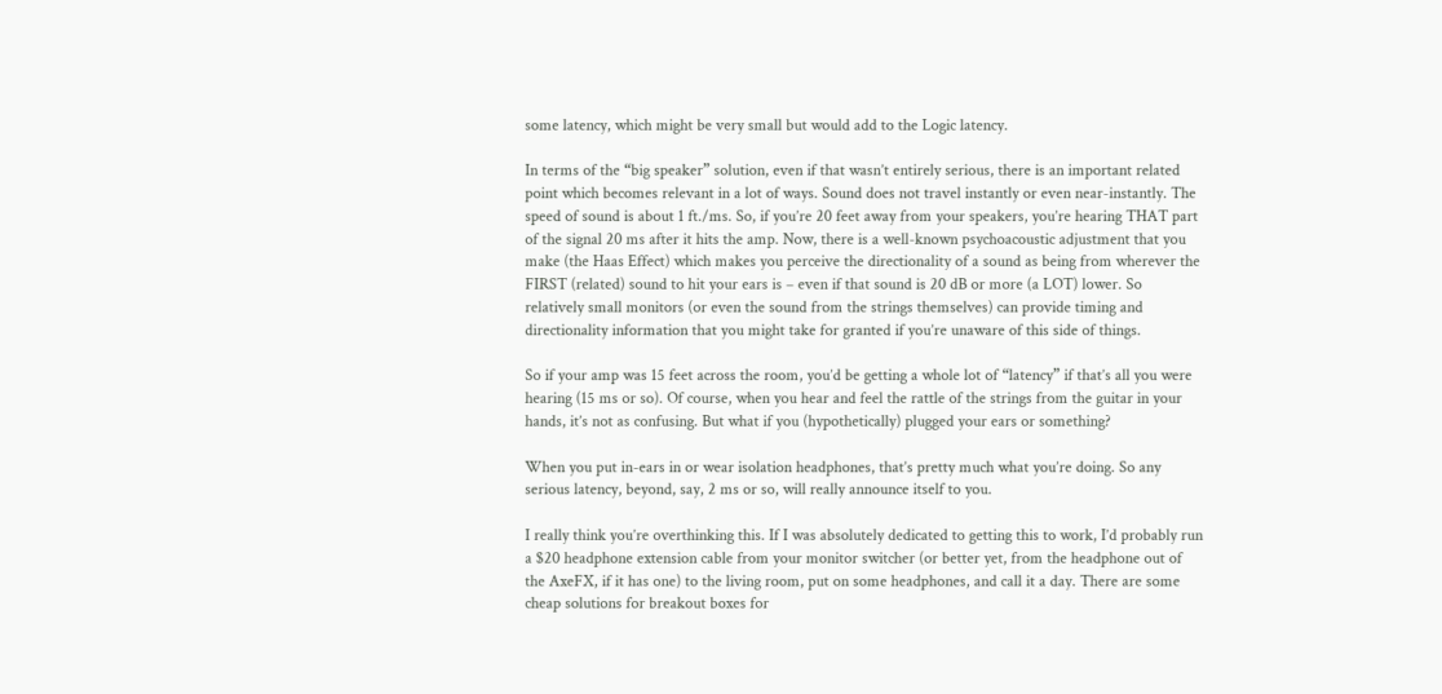some latency, which might be very small but would add to the Logic latency.

In terms of the “big speaker” solution, even if that wasn’t entirely serious, there is an important related point which becomes relevant in a lot of ways. Sound does not travel instantly or even near-instantly. The speed of sound is about 1 ft./ms. So, if you’re 20 feet away from your speakers, you’re hearing THAT part of the signal 20 ms after it hits the amp. Now, there is a well-known psychoacoustic adjustment that you make (the Haas Effect) which makes you perceive the directionality of a sound as being from wherever the FIRST (related) sound to hit your ears is – even if that sound is 20 dB or more (a LOT) lower. So relatively small monitors (or even the sound from the strings themselves) can provide timing and directionality information that you might take for granted if you’re unaware of this side of things.

So if your amp was 15 feet across the room, you’d be getting a whole lot of “latency” if that’s all you were hearing (15 ms or so). Of course, when you hear and feel the rattle of the strings from the guitar in your hands, it’s not as confusing. But what if you (hypothetically) plugged your ears or something?

When you put in-ears in or wear isolation headphones, that’s pretty much what you’re doing. So any serious latency, beyond, say, 2 ms or so, will really announce itself to you.

I really think you’re overthinking this. If I was absolutely dedicated to getting this to work, I’d probably run a $20 headphone extension cable from your monitor switcher (or better yet, from the headphone out of the AxeFX, if it has one) to the living room, put on some headphones, and call it a day. There are some cheap solutions for breakout boxes for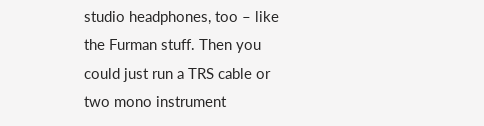studio headphones, too – like the Furman stuff. Then you could just run a TRS cable or two mono instrument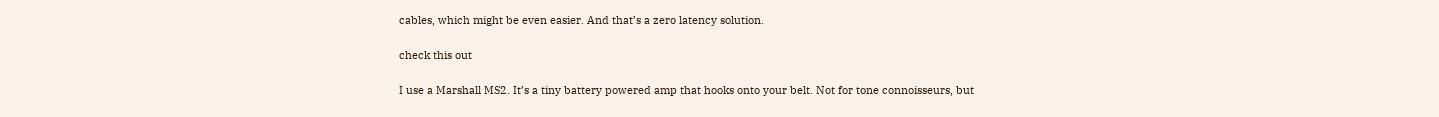cables, which might be even easier. And that’s a zero latency solution.

check this out

I use a Marshall MS2. It’s a tiny battery powered amp that hooks onto your belt. Not for tone connoisseurs, but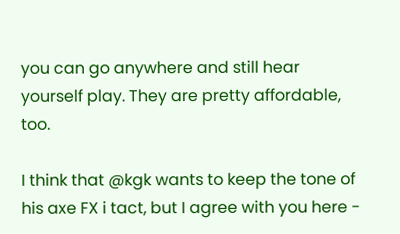you can go anywhere and still hear yourself play. They are pretty affordable, too.

I think that @kgk wants to keep the tone of his axe FX i tact, but I agree with you here -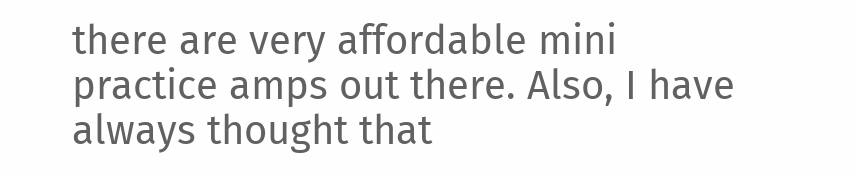there are very affordable mini practice amps out there. Also, I have always thought that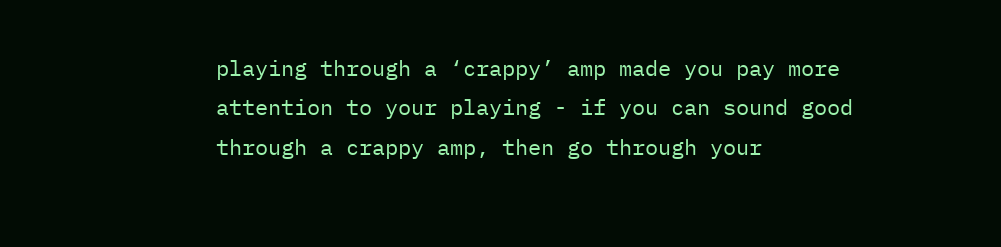playing through a ‘crappy’ amp made you pay more attention to your playing - if you can sound good through a crappy amp, then go through your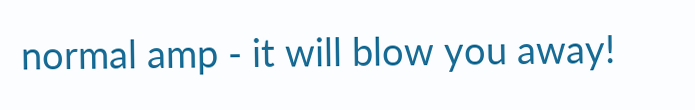normal amp - it will blow you away!